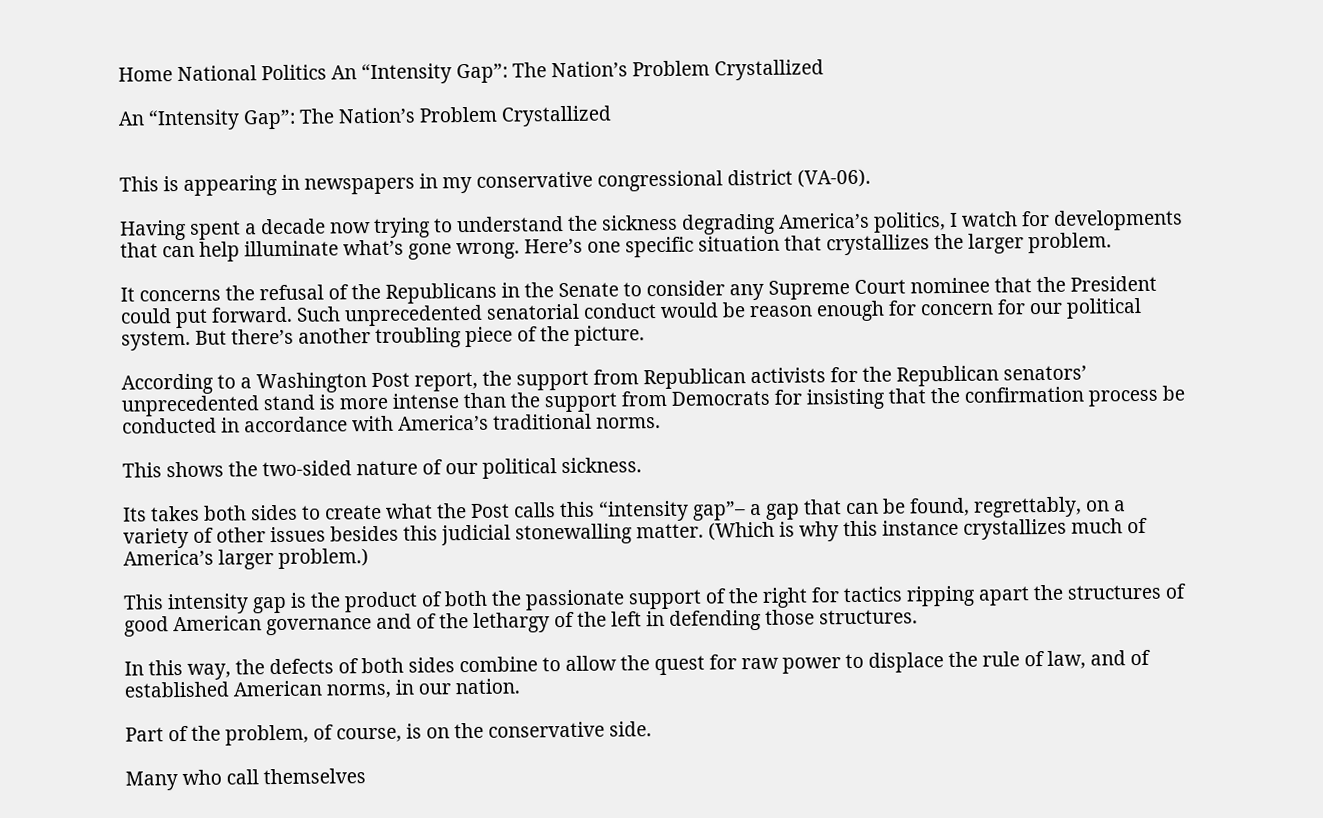Home National Politics An “Intensity Gap”: The Nation’s Problem Crystallized

An “Intensity Gap”: The Nation’s Problem Crystallized


This is appearing in newspapers in my conservative congressional district (VA-06).

Having spent a decade now trying to understand the sickness degrading America’s politics, I watch for developments that can help illuminate what’s gone wrong. Here’s one specific situation that crystallizes the larger problem.

It concerns the refusal of the Republicans in the Senate to consider any Supreme Court nominee that the President could put forward. Such unprecedented senatorial conduct would be reason enough for concern for our political system. But there’s another troubling piece of the picture.

According to a Washington Post report, the support from Republican activists for the Republican senators’ unprecedented stand is more intense than the support from Democrats for insisting that the confirmation process be conducted in accordance with America’s traditional norms.

This shows the two-sided nature of our political sickness.

Its takes both sides to create what the Post calls this “intensity gap”– a gap that can be found, regrettably, on a variety of other issues besides this judicial stonewalling matter. (Which is why this instance crystallizes much of America’s larger problem.)

This intensity gap is the product of both the passionate support of the right for tactics ripping apart the structures of good American governance and of the lethargy of the left in defending those structures.

In this way, the defects of both sides combine to allow the quest for raw power to displace the rule of law, and of established American norms, in our nation.

Part of the problem, of course, is on the conservative side.

Many who call themselves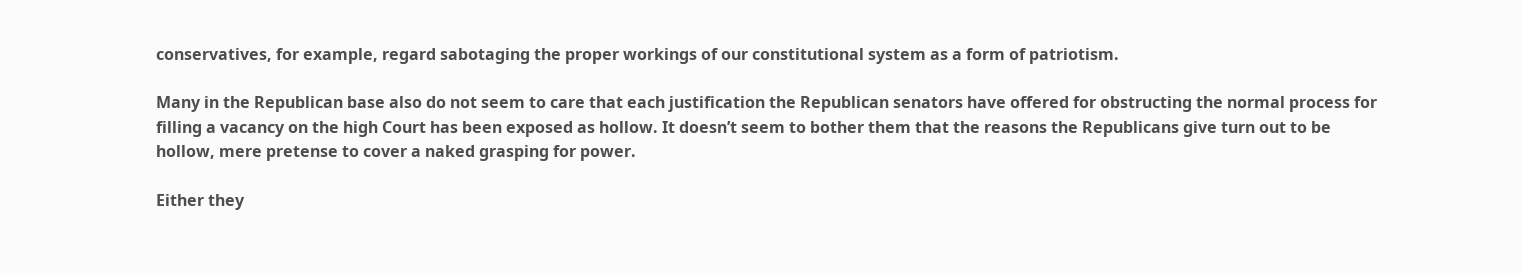conservatives, for example, regard sabotaging the proper workings of our constitutional system as a form of patriotism.

Many in the Republican base also do not seem to care that each justification the Republican senators have offered for obstructing the normal process for filling a vacancy on the high Court has been exposed as hollow. It doesn’t seem to bother them that the reasons the Republicans give turn out to be hollow, mere pretense to cover a naked grasping for power.

Either they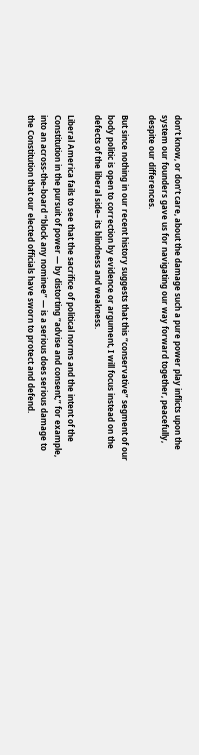don’t know, or don’t care, about the damage such a pure power play inflicts upon the system our founders gave us for navigating our way forward together, peacefully, despite our differences.

But since nothing in our recent history suggests that this “conservative” segment of our body politic is open to correction by evidence or argument, I will focus instead on the defects of the liberal side– its blindness and weakness.

Liberal America fails to see that the sacrifice of political norms and the intent of the Constitution in the pursuit of power — by distorting “advise and consent,” for example, into an across-the-board “block any nominee” — is a serious does serious damage to the Constitution that our elected officials have sworn to protect and defend.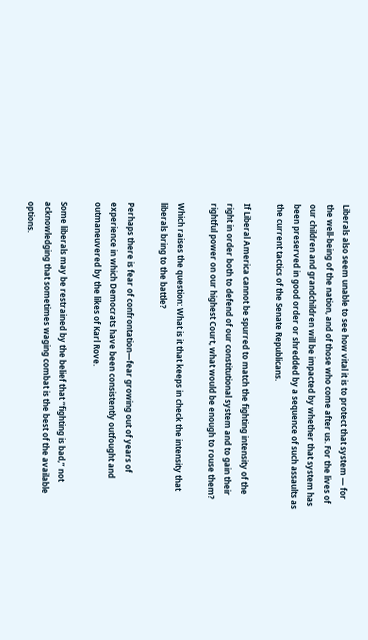Liberals also seem unable to see how vital it is to protect that system — for the well-being of the nation, and of those who come after us. For the lives of our children and grandchildren will be impacted by whether that system has been preserved in good order or shredded by a sequence of such assaults as the current tactics of the Senate Republicans.

If Liberal America cannot be spurred to match the fighting intensity of the right in order both to defend of our constitutional system and to gain their rightful power on our highest Court, what would be enough to rouse them?

Which raises the question: What is it that keeps in check the intensity that liberals bring to the battle?

Perhaps there is fear of confrontation—fear growing out of years of experience in which Democrats have been consistently outfought and outmaneuvered by the likes of Karl Rove.

Some liberals may be restrained by the belief that “fighting is bad,” not acknowledging that sometimes waging combat is the best of the available options.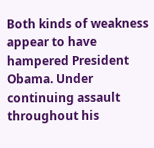Both kinds of weakness appear to have hampered President Obama. Under continuing assault throughout his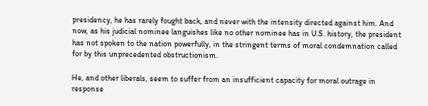presidency, he has rarely fought back, and never with the intensity directed against him. And now, as his judicial nominee languishes like no other nominee has in U.S. history, the president has not spoken to the nation powerfully, in the stringent terms of moral condemnation called for by this unprecedented obstructionism.

He, and other liberals, seem to suffer from an insufficient capacity for moral outrage in response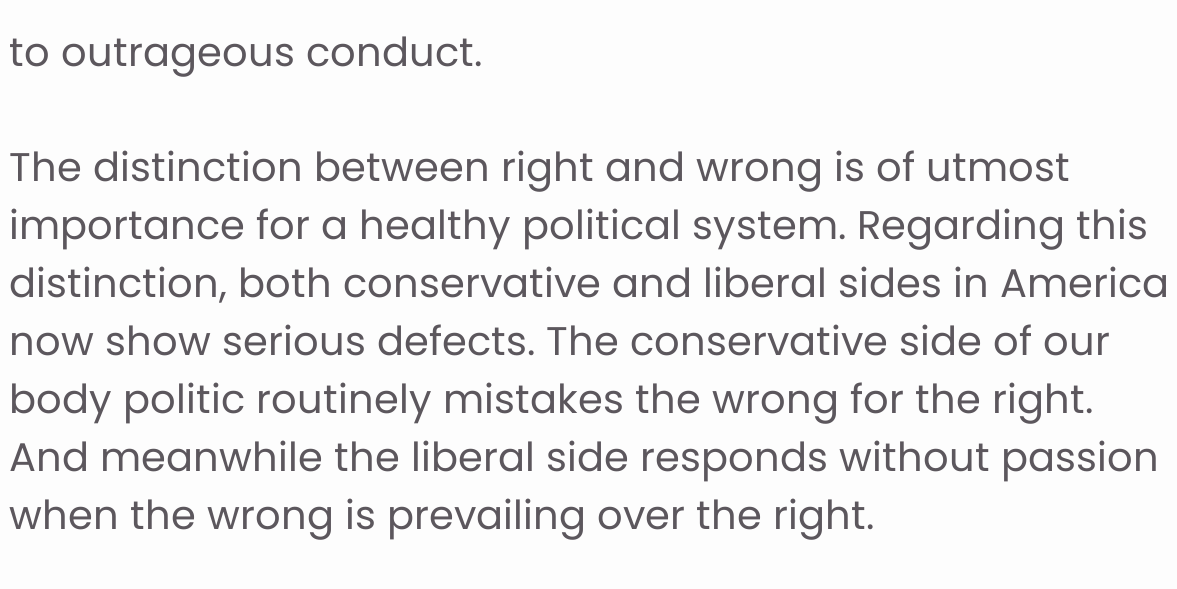to outrageous conduct.

The distinction between right and wrong is of utmost importance for a healthy political system. Regarding this distinction, both conservative and liberal sides in America now show serious defects. The conservative side of our body politic routinely mistakes the wrong for the right. And meanwhile the liberal side responds without passion when the wrong is prevailing over the right.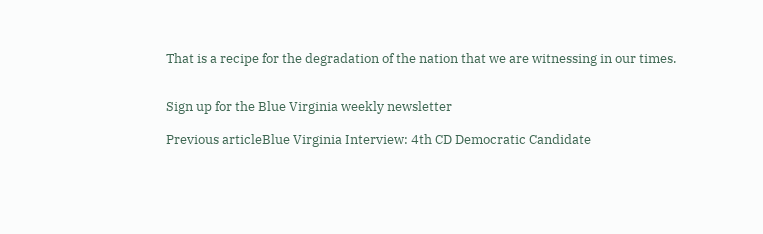That is a recipe for the degradation of the nation that we are witnessing in our times.


Sign up for the Blue Virginia weekly newsletter

Previous articleBlue Virginia Interview: 4th CD Democratic Candidate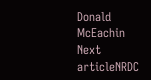Donald McEachin
Next articleNRDC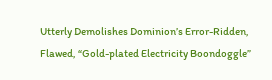Utterly Demolishes Dominion’s Error-Ridden, Flawed, “Gold-plated Electricity Boondoggle”